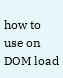how to use on DOM load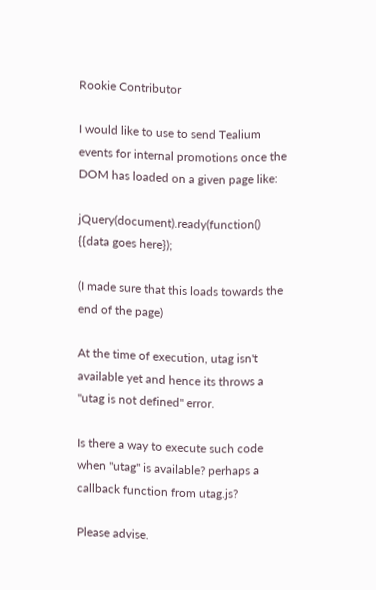Rookie Contributor

I would like to use to send Tealium events for internal promotions once the DOM has loaded on a given page like:

jQuery(document).ready(function() {{data goes here});

(I made sure that this loads towards the end of the page)

At the time of execution, utag isn't available yet and hence its throws a "utag is not defined" error.

Is there a way to execute such code when "utag" is available? perhaps a callback function from utag.js?

Please advise.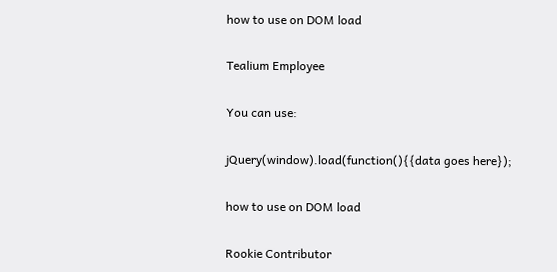how to use on DOM load

Tealium Employee

You can use:

jQuery(window).load(function(){{data goes here});

how to use on DOM load

Rookie Contributor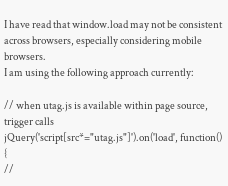I have read that window.load may not be consistent across browsers, especially considering mobile browsers.
I am using the following approach currently:

// when utag.js is available within page source, trigger calls
jQuery('script[src*="utag.js"]').on('load', function() {
//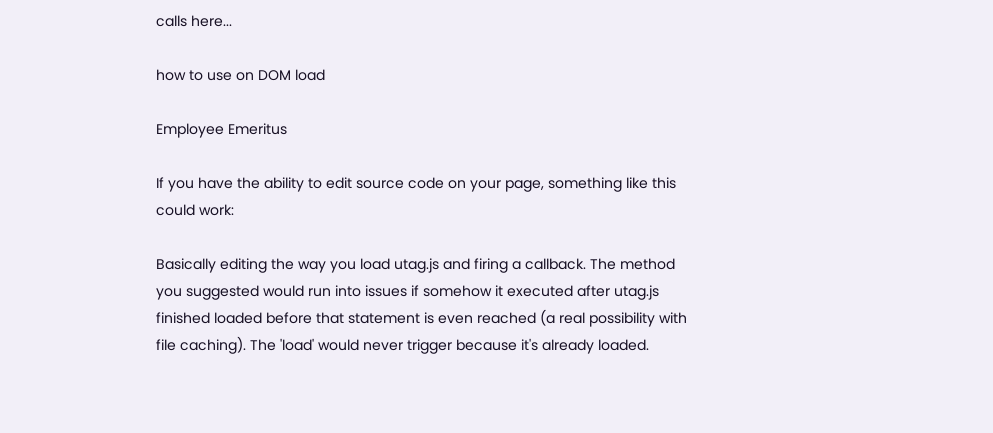calls here...

how to use on DOM load

Employee Emeritus

If you have the ability to edit source code on your page, something like this could work:

Basically editing the way you load utag.js and firing a callback. The method you suggested would run into issues if somehow it executed after utag.js finished loaded before that statement is even reached (a real possibility with file caching). The 'load' would never trigger because it's already loaded.